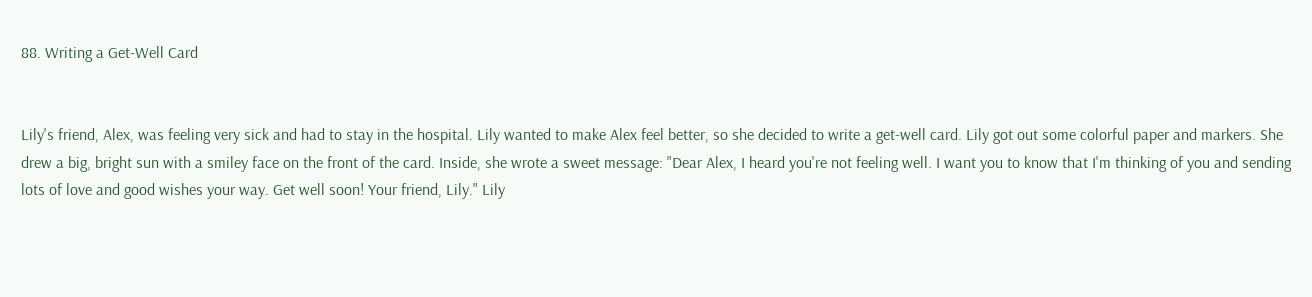88. Writing a Get-Well Card


Lily's friend, Alex, was feeling very sick and had to stay in the hospital. Lily wanted to make Alex feel better, so she decided to write a get-well card. Lily got out some colorful paper and markers. She drew a big, bright sun with a smiley face on the front of the card. Inside, she wrote a sweet message: "Dear Alex, I heard you're not feeling well. I want you to know that I'm thinking of you and sending lots of love and good wishes your way. Get well soon! Your friend, Lily." Lily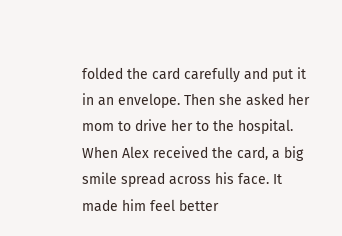folded the card carefully and put it in an envelope. Then she asked her mom to drive her to the hospital. When Alex received the card, a big smile spread across his face. It made him feel better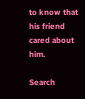to know that his friend cared about him.

Search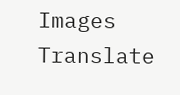Images      Translate